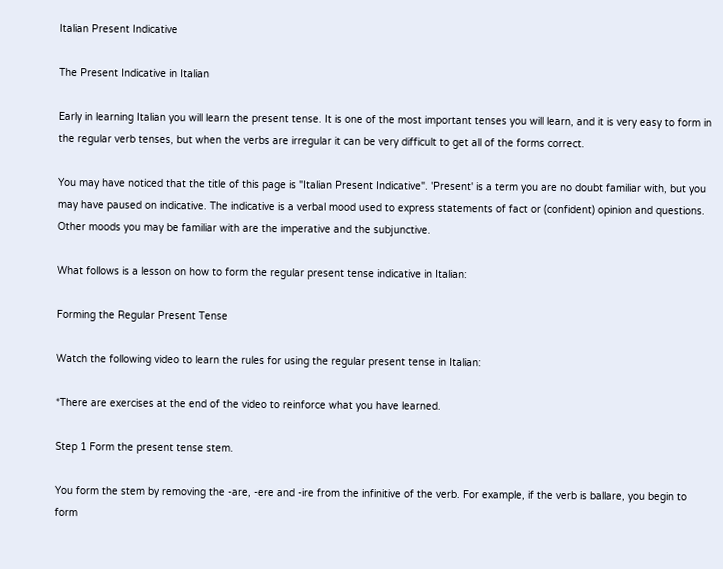Italian Present Indicative

The Present Indicative in Italian

Early in learning Italian you will learn the present tense. It is one of the most important tenses you will learn, and it is very easy to form in the regular verb tenses, but when the verbs are irregular it can be very difficult to get all of the forms correct.

You may have noticed that the title of this page is "Italian Present Indicative". 'Present' is a term you are no doubt familiar with, but you may have paused on indicative. The indicative is a verbal mood used to express statements of fact or (confident) opinion and questions. Other moods you may be familiar with are the imperative and the subjunctive.

What follows is a lesson on how to form the regular present tense indicative in Italian:

Forming the Regular Present Tense

Watch the following video to learn the rules for using the regular present tense in Italian:

*There are exercises at the end of the video to reinforce what you have learned.

Step 1 Form the present tense stem.

You form the stem by removing the -are, -ere and -ire from the infinitive of the verb. For example, if the verb is ballare, you begin to form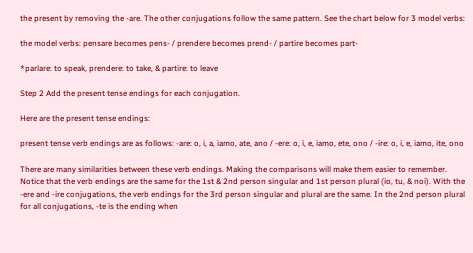the present by removing the -are. The other conjugations follow the same pattern. See the chart below for 3 model verbs:

the model verbs: pensare becomes pens- / prendere becomes prend- / partire becomes part-

*parlare: to speak, prendere: to take, & partire: to leave

Step 2 Add the present tense endings for each conjugation.

Here are the present tense endings:

present tense verb endings are as follows: -are: o, i, a, iamo, ate, ano / -ere: o, i, e, iamo, ete, ono / -ire: o, i, e, iamo, ite, ono

There are many similarities between these verb endings. Making the comparisons will make them easier to remember. Notice that the verb endings are the same for the 1st & 2nd person singular and 1st person plural (io, tu, & noi). With the -ere and -ire conjugations, the verb endings for the 3rd person singular and plural are the same. In the 2nd person plural for all conjugations, -te is the ending when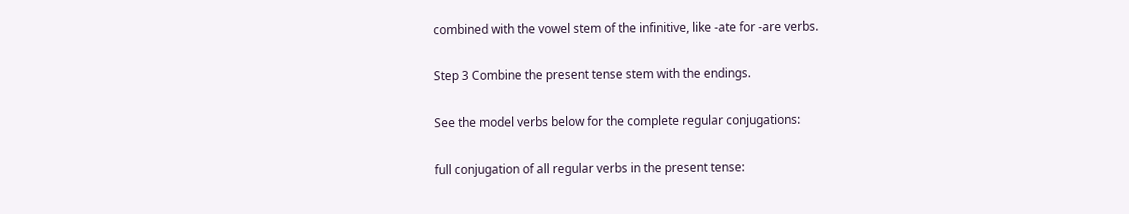combined with the vowel stem of the infinitive, like -ate for -are verbs.

Step 3 Combine the present tense stem with the endings.

See the model verbs below for the complete regular conjugations:

full conjugation of all regular verbs in the present tense: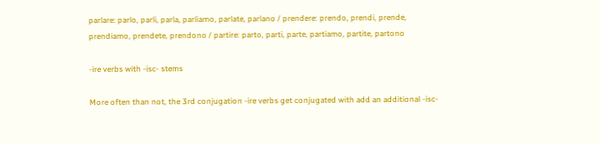parlare: parlo, parli, parla, parliamo, parlate, parlano / prendere: prendo, prendi, prende, prendiamo, prendete, prendono / partire: parto, parti, parte, partiamo, partite, partono

-ire verbs with -isc- stems

More often than not, the 3rd conjugation -ire verbs get conjugated with add an additional -isc-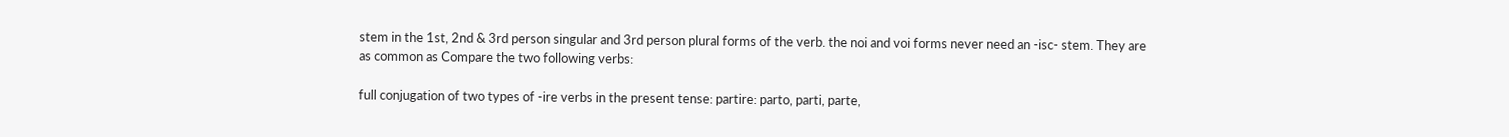stem in the 1st, 2nd & 3rd person singular and 3rd person plural forms of the verb. the noi and voi forms never need an -isc- stem. They are as common as Compare the two following verbs:

full conjugation of two types of -ire verbs in the present tense: partire: parto, parti, parte,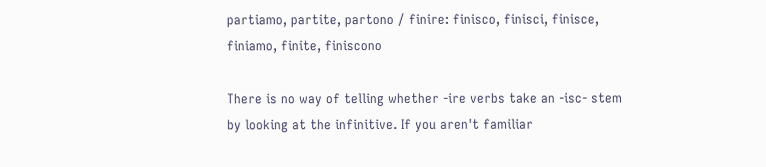partiamo, partite, partono / finire: finisco, finisci, finisce, finiamo, finite, finiscono

There is no way of telling whether -ire verbs take an -isc- stem by looking at the infinitive. If you aren't familiar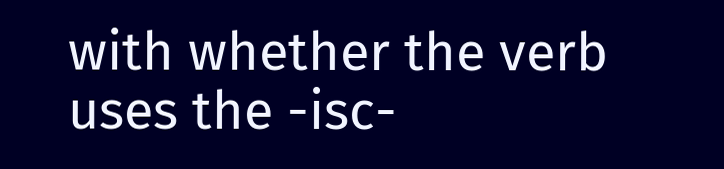with whether the verb uses the -isc-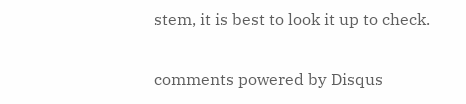stem, it is best to look it up to check.

comments powered by Disqus